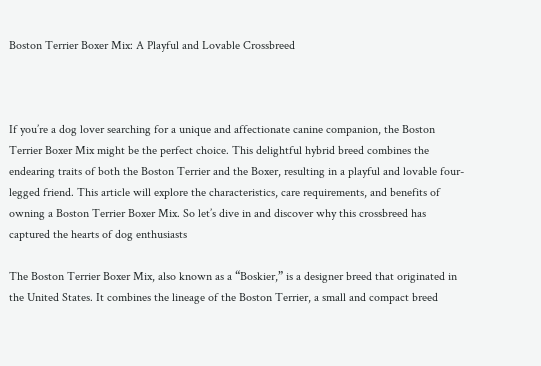Boston Terrier Boxer Mix: A Playful and Lovable Crossbreed



If you’re a dog lover searching for a unique and affectionate canine companion, the Boston Terrier Boxer Mix might be the perfect choice. This delightful hybrid breed combines the endearing traits of both the Boston Terrier and the Boxer, resulting in a playful and lovable four-legged friend. This article will explore the characteristics, care requirements, and benefits of owning a Boston Terrier Boxer Mix. So let’s dive in and discover why this crossbreed has captured the hearts of dog enthusiasts

The Boston Terrier Boxer Mix, also known as a “Boskier,” is a designer breed that originated in the United States. It combines the lineage of the Boston Terrier, a small and compact breed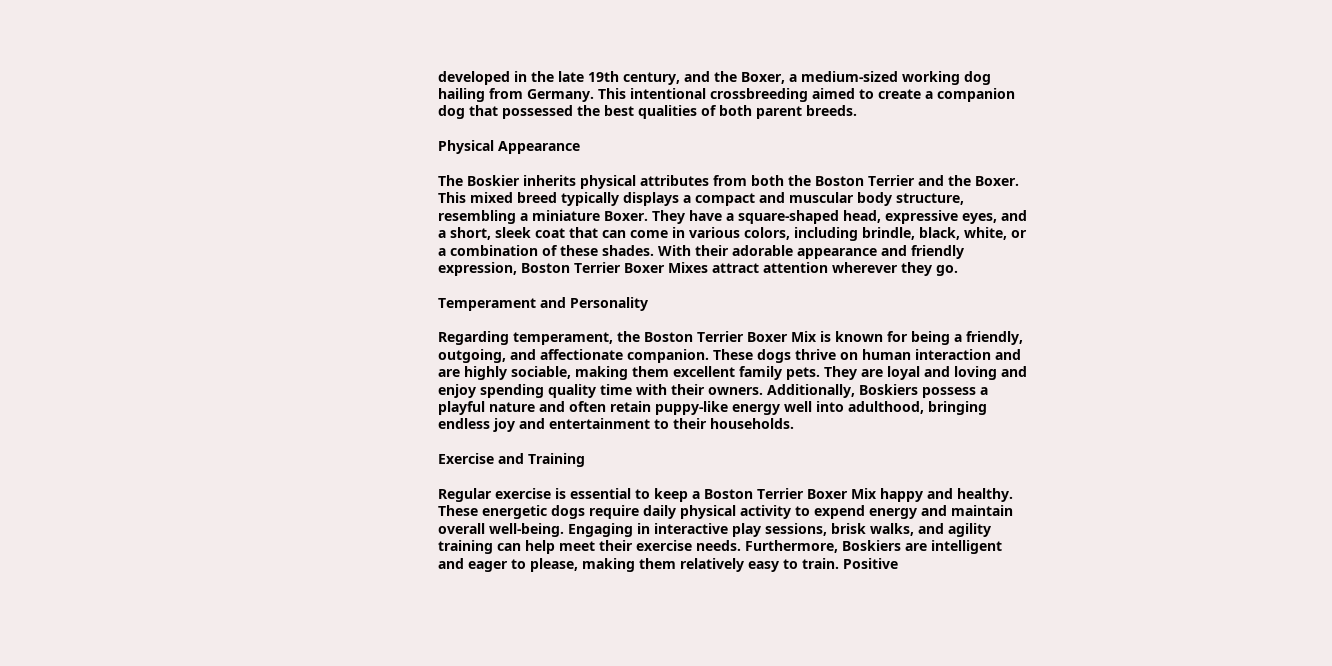developed in the late 19th century, and the Boxer, a medium-sized working dog hailing from Germany. This intentional crossbreeding aimed to create a companion dog that possessed the best qualities of both parent breeds.

Physical Appearance

The Boskier inherits physical attributes from both the Boston Terrier and the Boxer. This mixed breed typically displays a compact and muscular body structure, resembling a miniature Boxer. They have a square-shaped head, expressive eyes, and a short, sleek coat that can come in various colors, including brindle, black, white, or a combination of these shades. With their adorable appearance and friendly expression, Boston Terrier Boxer Mixes attract attention wherever they go.

Temperament and Personality

Regarding temperament, the Boston Terrier Boxer Mix is known for being a friendly, outgoing, and affectionate companion. These dogs thrive on human interaction and are highly sociable, making them excellent family pets. They are loyal and loving and enjoy spending quality time with their owners. Additionally, Boskiers possess a playful nature and often retain puppy-like energy well into adulthood, bringing endless joy and entertainment to their households.

Exercise and Training

Regular exercise is essential to keep a Boston Terrier Boxer Mix happy and healthy. These energetic dogs require daily physical activity to expend energy and maintain overall well-being. Engaging in interactive play sessions, brisk walks, and agility training can help meet their exercise needs. Furthermore, Boskiers are intelligent and eager to please, making them relatively easy to train. Positive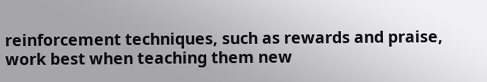reinforcement techniques, such as rewards and praise, work best when teaching them new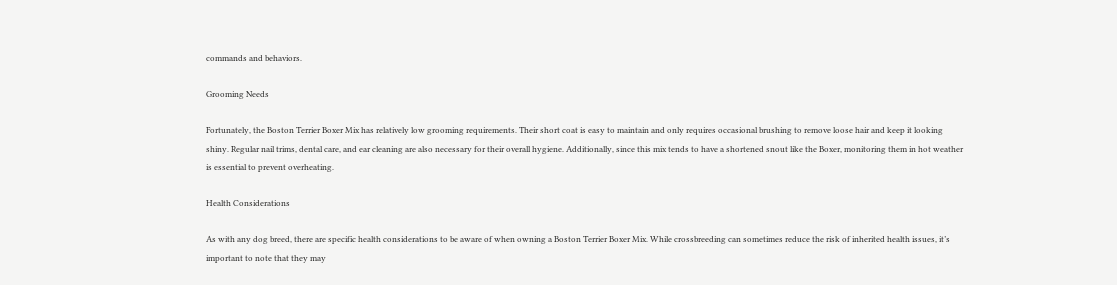commands and behaviors.

Grooming Needs

Fortunately, the Boston Terrier Boxer Mix has relatively low grooming requirements. Their short coat is easy to maintain and only requires occasional brushing to remove loose hair and keep it looking shiny. Regular nail trims, dental care, and ear cleaning are also necessary for their overall hygiene. Additionally, since this mix tends to have a shortened snout like the Boxer, monitoring them in hot weather is essential to prevent overheating.

Health Considerations

As with any dog breed, there are specific health considerations to be aware of when owning a Boston Terrier Boxer Mix. While crossbreeding can sometimes reduce the risk of inherited health issues, it’s important to note that they may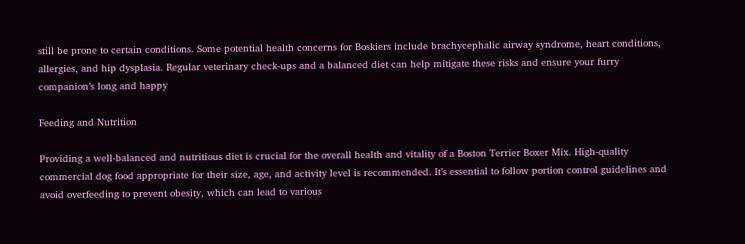still be prone to certain conditions. Some potential health concerns for Boskiers include brachycephalic airway syndrome, heart conditions, allergies, and hip dysplasia. Regular veterinary check-ups and a balanced diet can help mitigate these risks and ensure your furry companion’s long and happy

Feeding and Nutrition

Providing a well-balanced and nutritious diet is crucial for the overall health and vitality of a Boston Terrier Boxer Mix. High-quality commercial dog food appropriate for their size, age, and activity level is recommended. It’s essential to follow portion control guidelines and avoid overfeeding to prevent obesity, which can lead to various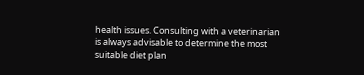health issues. Consulting with a veterinarian is always advisable to determine the most suitable diet plan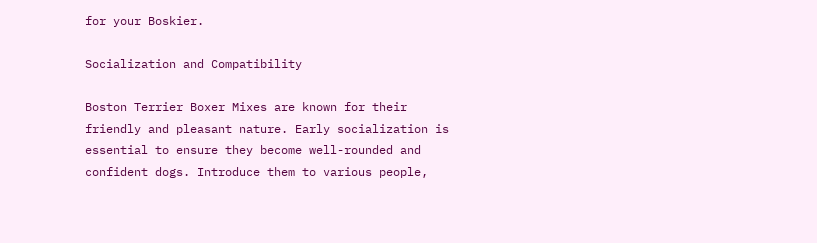for your Boskier.

Socialization and Compatibility

Boston Terrier Boxer Mixes are known for their friendly and pleasant nature. Early socialization is essential to ensure they become well-rounded and confident dogs. Introduce them to various people,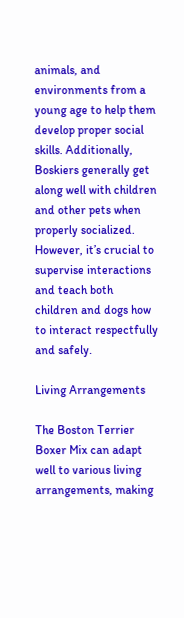animals, and environments from a young age to help them develop proper social skills. Additionally, Boskiers generally get along well with children and other pets when properly socialized. However, it’s crucial to supervise interactions and teach both children and dogs how to interact respectfully and safely.

Living Arrangements

The Boston Terrier Boxer Mix can adapt well to various living arrangements, making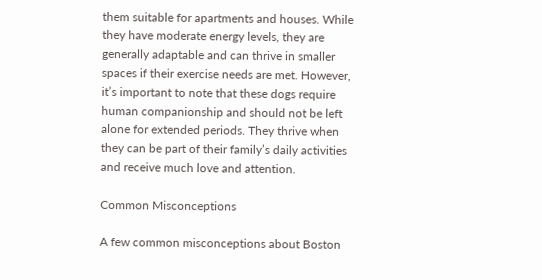them suitable for apartments and houses. While they have moderate energy levels, they are generally adaptable and can thrive in smaller spaces if their exercise needs are met. However, it’s important to note that these dogs require human companionship and should not be left alone for extended periods. They thrive when they can be part of their family’s daily activities and receive much love and attention.

Common Misconceptions

A few common misconceptions about Boston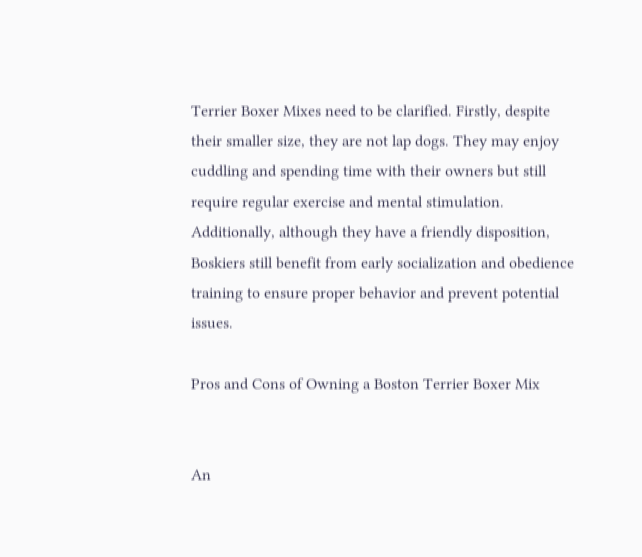Terrier Boxer Mixes need to be clarified. Firstly, despite their smaller size, they are not lap dogs. They may enjoy cuddling and spending time with their owners but still require regular exercise and mental stimulation. Additionally, although they have a friendly disposition, Boskiers still benefit from early socialization and obedience training to ensure proper behavior and prevent potential issues.

Pros and Cons of Owning a Boston Terrier Boxer Mix


An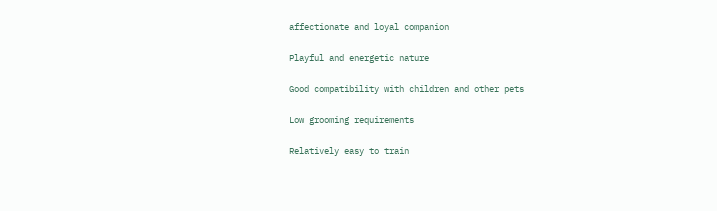affectionate and loyal companion

Playful and energetic nature

Good compatibility with children and other pets

Low grooming requirements

Relatively easy to train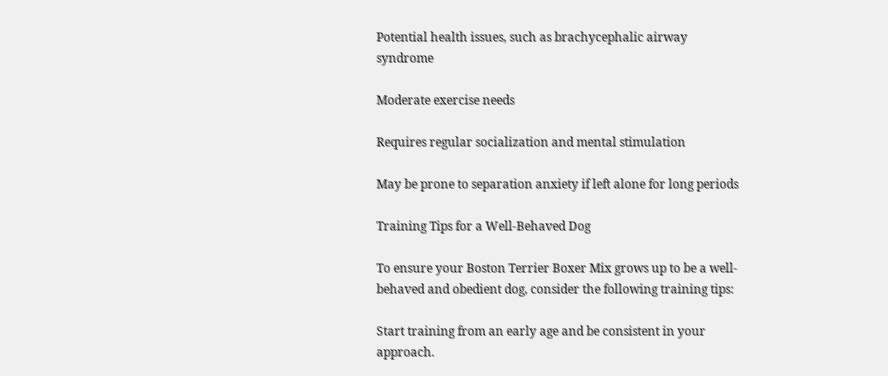Potential health issues, such as brachycephalic airway syndrome

Moderate exercise needs

Requires regular socialization and mental stimulation

May be prone to separation anxiety if left alone for long periods

Training Tips for a Well-Behaved Dog

To ensure your Boston Terrier Boxer Mix grows up to be a well-behaved and obedient dog, consider the following training tips:

Start training from an early age and be consistent in your approach.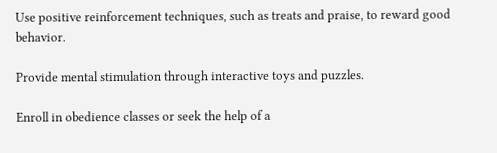Use positive reinforcement techniques, such as treats and praise, to reward good behavior.

Provide mental stimulation through interactive toys and puzzles.

Enroll in obedience classes or seek the help of a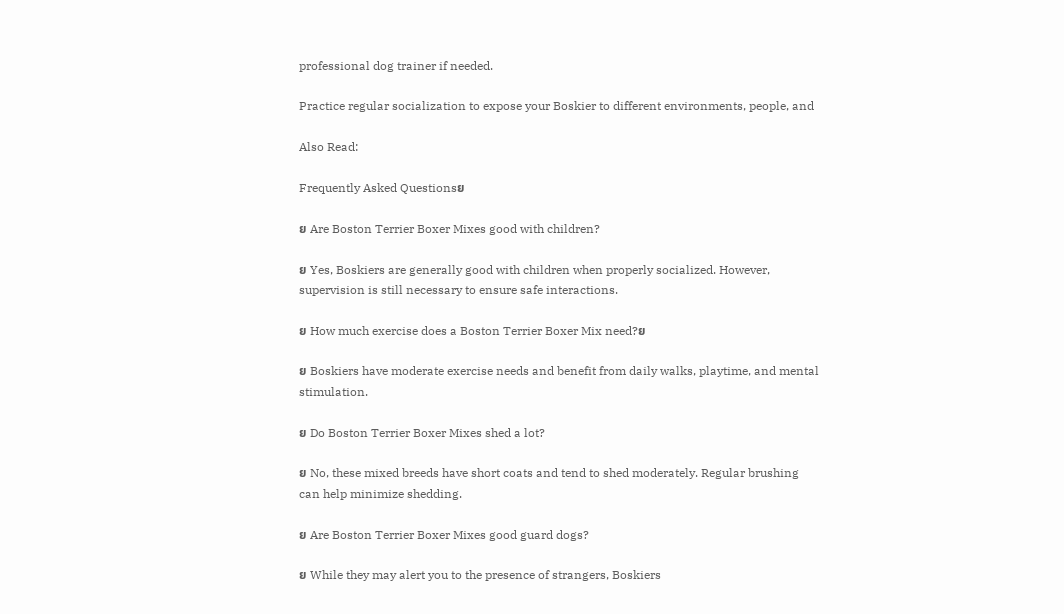professional dog trainer if needed.

Practice regular socialization to expose your Boskier to different environments, people, and

Also Read:

Frequently Asked Questionsย

ย Are Boston Terrier Boxer Mixes good with children?

ย Yes, Boskiers are generally good with children when properly socialized. However, supervision is still necessary to ensure safe interactions.

ย How much exercise does a Boston Terrier Boxer Mix need?ย

ย Boskiers have moderate exercise needs and benefit from daily walks, playtime, and mental stimulation.

ย Do Boston Terrier Boxer Mixes shed a lot?

ย No, these mixed breeds have short coats and tend to shed moderately. Regular brushing can help minimize shedding.

ย Are Boston Terrier Boxer Mixes good guard dogs?

ย While they may alert you to the presence of strangers, Boskiers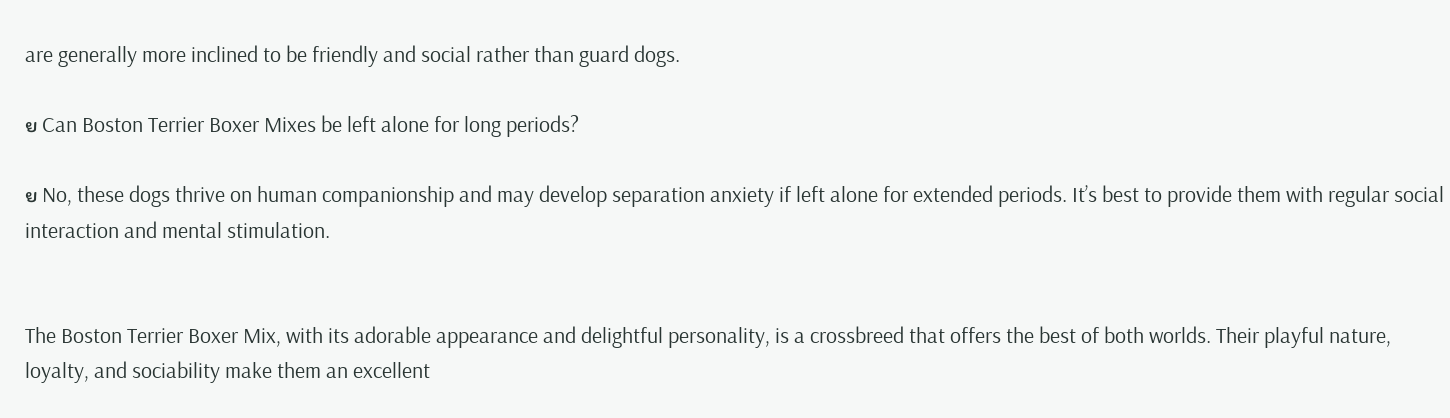are generally more inclined to be friendly and social rather than guard dogs.

ย Can Boston Terrier Boxer Mixes be left alone for long periods?

ย No, these dogs thrive on human companionship and may develop separation anxiety if left alone for extended periods. It’s best to provide them with regular social interaction and mental stimulation.


The Boston Terrier Boxer Mix, with its adorable appearance and delightful personality, is a crossbreed that offers the best of both worlds. Their playful nature, loyalty, and sociability make them an excellent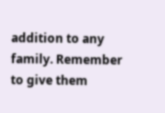addition to any family. Remember to give them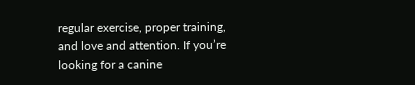regular exercise, proper training, and love and attention. If you’re looking for a canine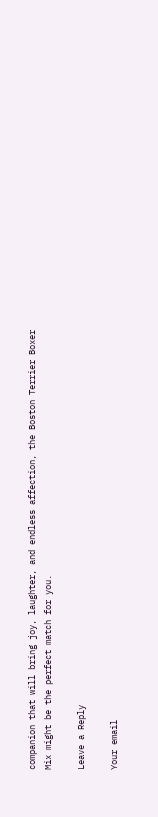companion that will bring joy, laughter, and endless affection, the Boston Terrier Boxer Mix might be the perfect match for you.

Leave a Reply

Your email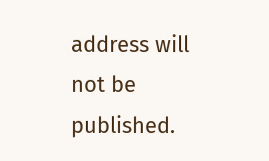address will not be published.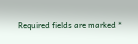Required fields are marked *